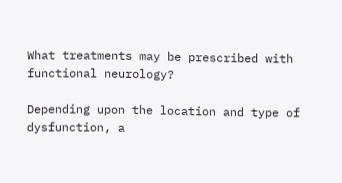What treatments may be prescribed with functional neurology?

Depending upon the location and type of dysfunction, a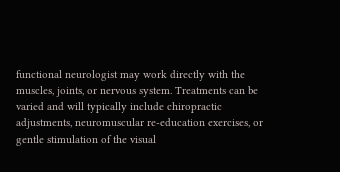functional neurologist may work directly with the muscles, joints, or nervous system. Treatments can be varied and will typically include chiropractic adjustments, neuromuscular re-education exercises, or gentle stimulation of the visual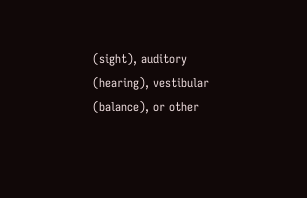(sight), auditory (hearing), vestibular (balance), or other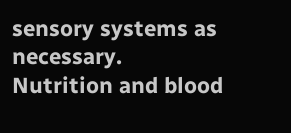sensory systems as necessary. Nutrition and blood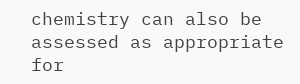chemistry can also be assessed as appropriate for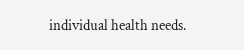individual health needs.